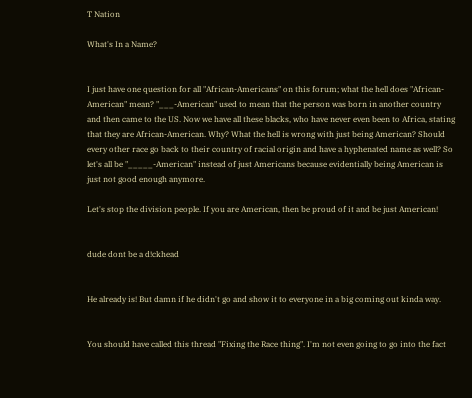T Nation

What's In a Name?


I just have one question for all "African-Americans" on this forum; what the hell does "African-American" mean? "___-American" used to mean that the person was born in another country and then came to the US. Now we have all these blacks, who have never even been to Africa, stating that they are African-American. Why? What the hell is wrong with just being American? Should every other race go back to their country of racial origin and have a hyphenated name as well? So let's all be "_____-American" instead of just Americans because evidentially being American is just not good enough anymore.

Let's stop the division people. If you are American, then be proud of it and be just American!


dude dont be a d!ckhead


He already is! But damn if he didn't go and show it to everyone in a big coming out kinda way.


You should have called this thread "Fixing the Race thing". I'm not even going to go into the fact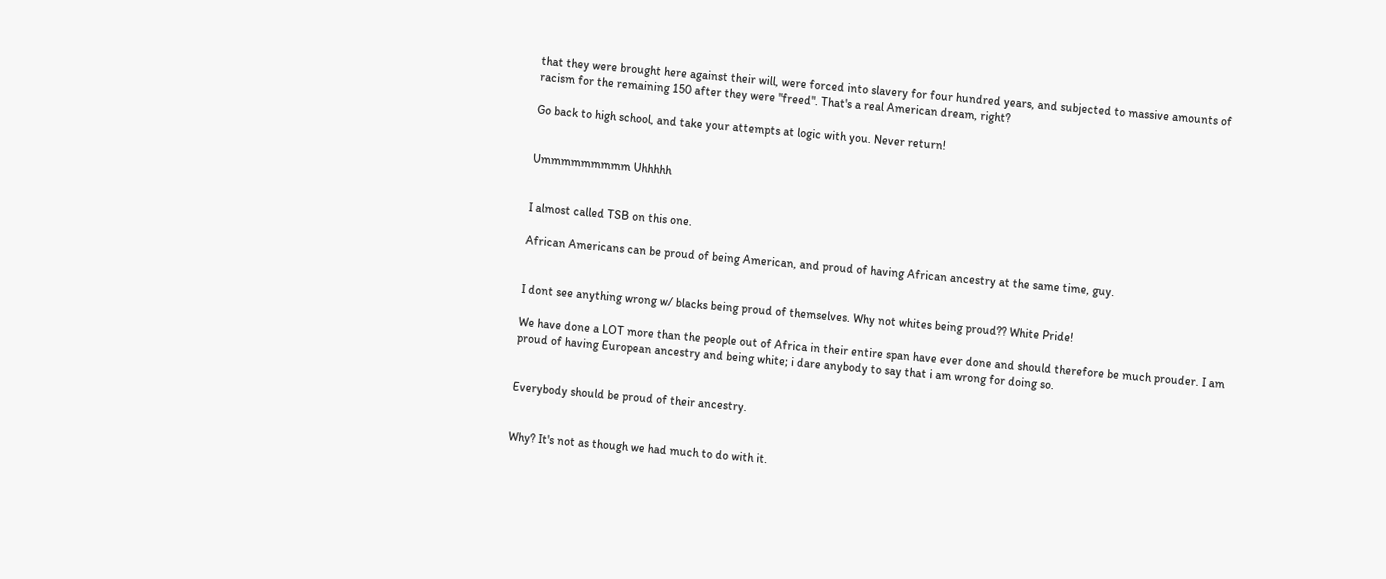that they were brought here against their will, were forced into slavery for four hundred years, and subjected to massive amounts of racism for the remaining 150 after they were "freed". That's a real American dream, right?

Go back to high school, and take your attempts at logic with you. Never return!


Ummmmmmmmm Uhhhhh


I almost called TSB on this one.

African Americans can be proud of being American, and proud of having African ancestry at the same time, guy.


I dont see anything wrong w/ blacks being proud of themselves. Why not whites being proud?? White Pride!

We have done a LOT more than the people out of Africa in their entire span have ever done and should therefore be much prouder. I am proud of having European ancestry and being white; i dare anybody to say that i am wrong for doing so.


Everybody should be proud of their ancestry.


Why? It's not as though we had much to do with it.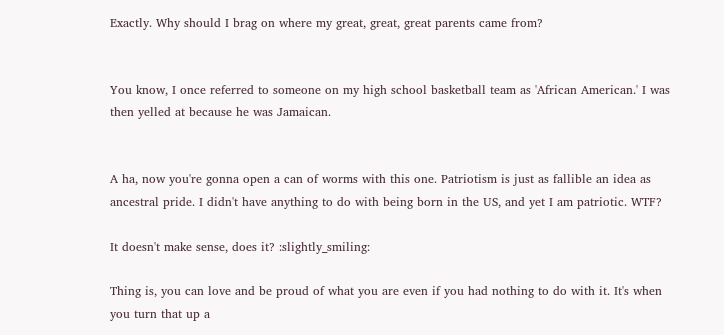Exactly. Why should I brag on where my great, great, great parents came from?


You know, I once referred to someone on my high school basketball team as 'African American.' I was then yelled at because he was Jamaican.


A ha, now you're gonna open a can of worms with this one. Patriotism is just as fallible an idea as ancestral pride. I didn't have anything to do with being born in the US, and yet I am patriotic. WTF?

It doesn't make sense, does it? :slightly_smiling:

Thing is, you can love and be proud of what you are even if you had nothing to do with it. It's when you turn that up a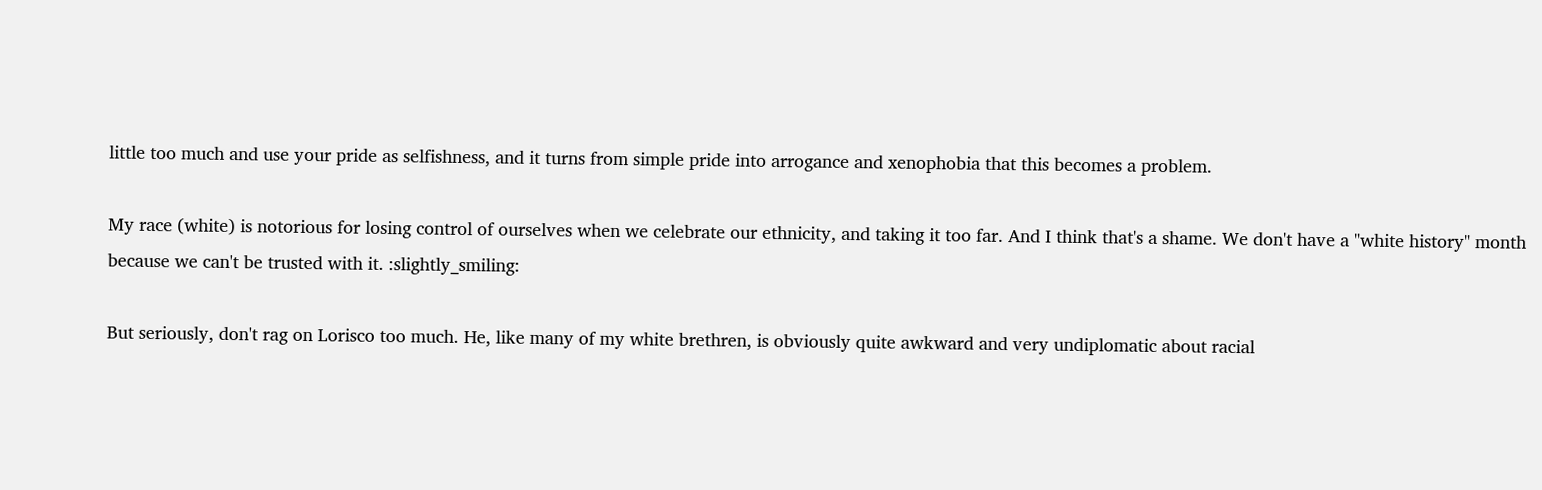little too much and use your pride as selfishness, and it turns from simple pride into arrogance and xenophobia that this becomes a problem.

My race (white) is notorious for losing control of ourselves when we celebrate our ethnicity, and taking it too far. And I think that's a shame. We don't have a "white history" month because we can't be trusted with it. :slightly_smiling:

But seriously, don't rag on Lorisco too much. He, like many of my white brethren, is obviously quite awkward and very undiplomatic about racial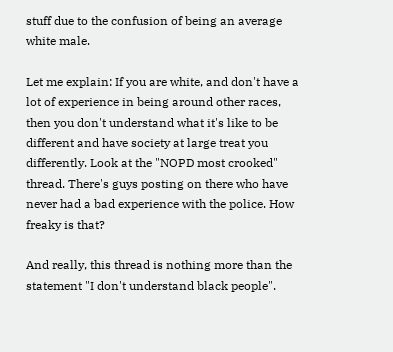stuff due to the confusion of being an average white male.

Let me explain: If you are white, and don't have a lot of experience in being around other races, then you don't understand what it's like to be different and have society at large treat you differently. Look at the "NOPD most crooked" thread. There's guys posting on there who have never had a bad experience with the police. How freaky is that?

And really, this thread is nothing more than the statement "I don't understand black people".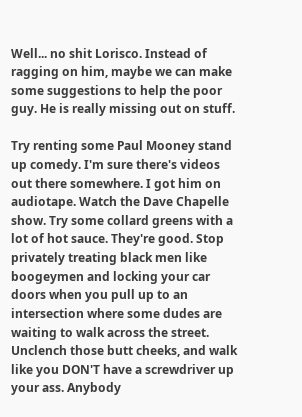Well... no shit Lorisco. Instead of ragging on him, maybe we can make some suggestions to help the poor guy. He is really missing out on stuff.

Try renting some Paul Mooney stand up comedy. I'm sure there's videos out there somewhere. I got him on audiotape. Watch the Dave Chapelle show. Try some collard greens with a lot of hot sauce. They're good. Stop privately treating black men like boogeymen and locking your car doors when you pull up to an intersection where some dudes are waiting to walk across the street. Unclench those butt cheeks, and walk like you DON'T have a screwdriver up your ass. Anybody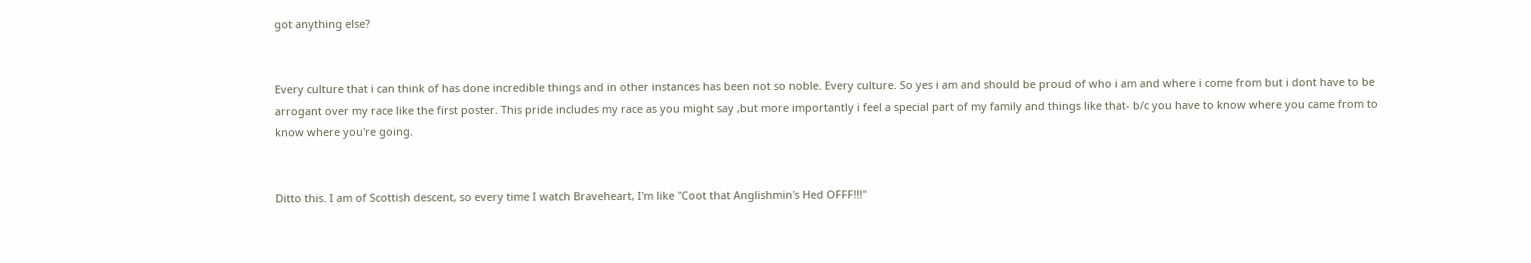got anything else?


Every culture that i can think of has done incredible things and in other instances has been not so noble. Every culture. So yes i am and should be proud of who i am and where i come from but i dont have to be arrogant over my race like the first poster. This pride includes my race as you might say ,but more importantly i feel a special part of my family and things like that- b/c you have to know where you came from to know where you're going.


Ditto this. I am of Scottish descent, so every time I watch Braveheart, I'm like "Coot that Anglishmin's Hed OFFF!!!"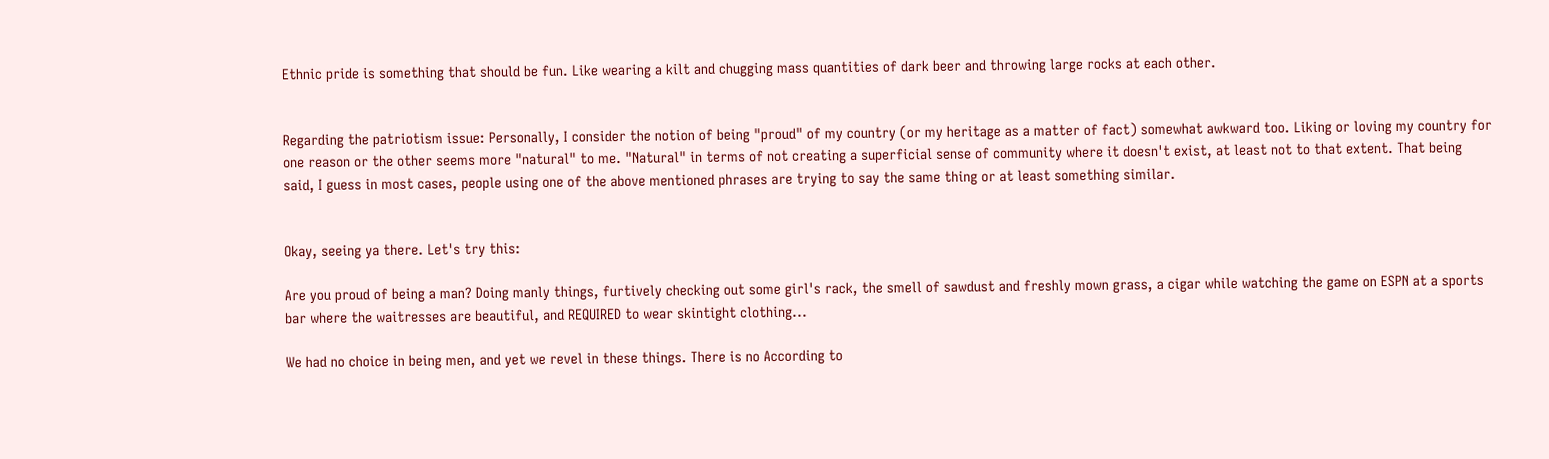Ethnic pride is something that should be fun. Like wearing a kilt and chugging mass quantities of dark beer and throwing large rocks at each other.


Regarding the patriotism issue: Personally, I consider the notion of being "proud" of my country (or my heritage as a matter of fact) somewhat awkward too. Liking or loving my country for one reason or the other seems more "natural" to me. "Natural" in terms of not creating a superficial sense of community where it doesn't exist, at least not to that extent. That being said, I guess in most cases, people using one of the above mentioned phrases are trying to say the same thing or at least something similar.


Okay, seeing ya there. Let's try this:

Are you proud of being a man? Doing manly things, furtively checking out some girl's rack, the smell of sawdust and freshly mown grass, a cigar while watching the game on ESPN at a sports bar where the waitresses are beautiful, and REQUIRED to wear skintight clothing...

We had no choice in being men, and yet we revel in these things. There is no According to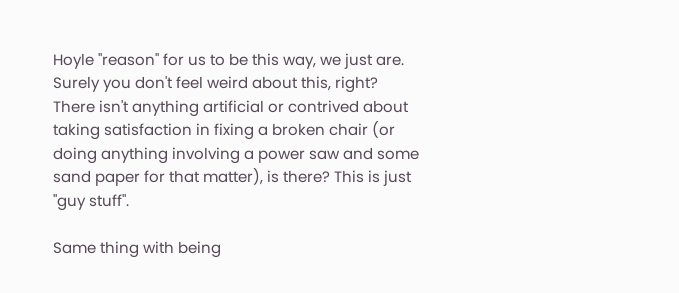Hoyle "reason" for us to be this way, we just are. Surely you don't feel weird about this, right? There isn't anything artificial or contrived about taking satisfaction in fixing a broken chair (or doing anything involving a power saw and some sand paper for that matter), is there? This is just "guy stuff".

Same thing with being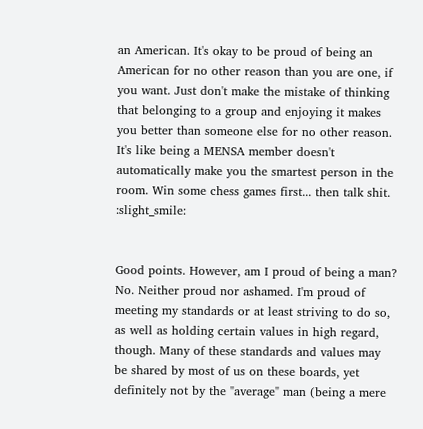an American. It's okay to be proud of being an American for no other reason than you are one, if you want. Just don't make the mistake of thinking that belonging to a group and enjoying it makes you better than someone else for no other reason. It's like being a MENSA member doesn't automatically make you the smartest person in the room. Win some chess games first... then talk shit. :slight_smile:


Good points. However, am I proud of being a man? No. Neither proud nor ashamed. I'm proud of meeting my standards or at least striving to do so, as well as holding certain values in high regard, though. Many of these standards and values may be shared by most of us on these boards, yet definitely not by the "average" man (being a mere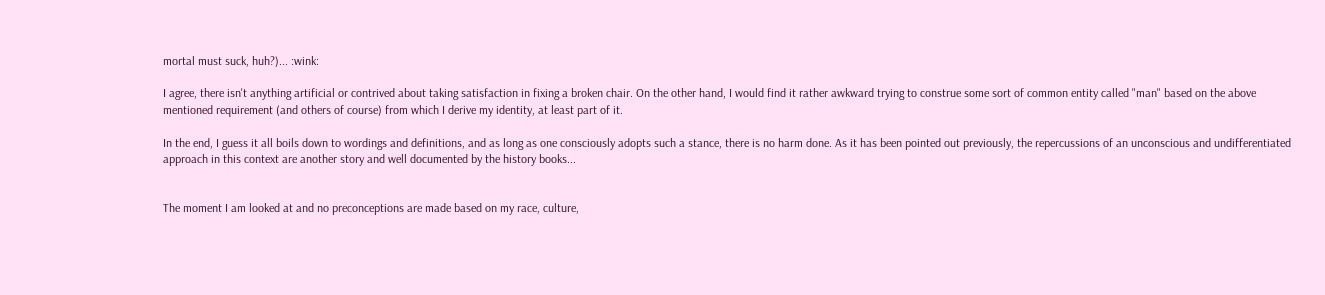mortal must suck, huh?)... :wink:

I agree, there isn't anything artificial or contrived about taking satisfaction in fixing a broken chair. On the other hand, I would find it rather awkward trying to construe some sort of common entity called "man" based on the above mentioned requirement (and others of course) from which I derive my identity, at least part of it.

In the end, I guess it all boils down to wordings and definitions, and as long as one consciously adopts such a stance, there is no harm done. As it has been pointed out previously, the repercussions of an unconscious and undifferentiated approach in this context are another story and well documented by the history books...


The moment I am looked at and no preconceptions are made based on my race, culture,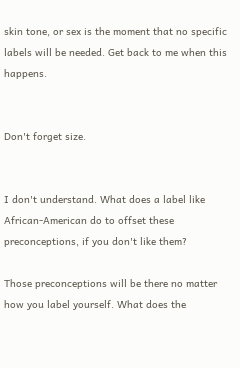skin tone, or sex is the moment that no specific labels will be needed. Get back to me when this happens.


Don't forget size.


I don't understand. What does a label like African-American do to offset these preconceptions, if you don't like them?

Those preconceptions will be there no matter how you label yourself. What does the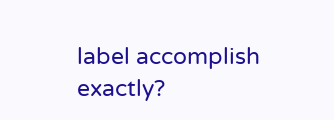label accomplish exactly?